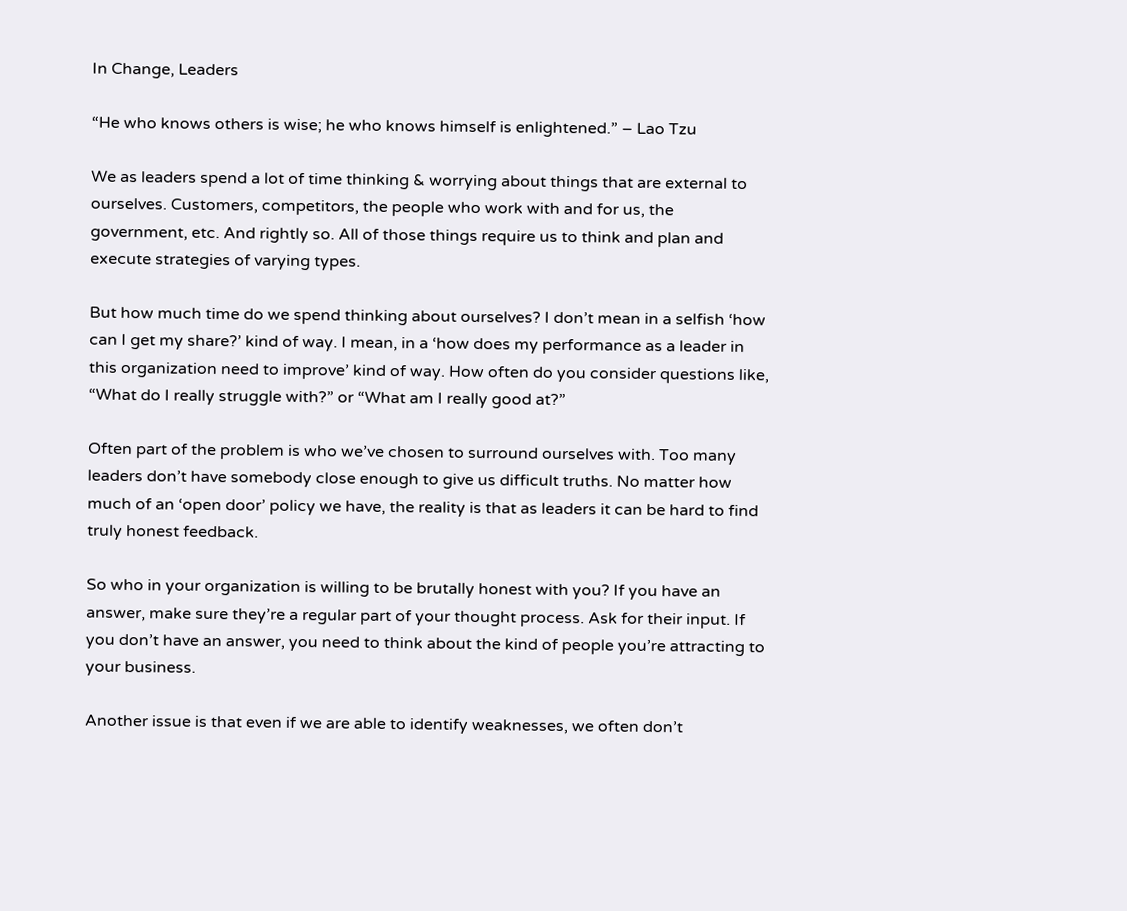In Change, Leaders

“He who knows others is wise; he who knows himself is enlightened.” – Lao Tzu

We as leaders spend a lot of time thinking & worrying about things that are external to ourselves. Customers, competitors, the people who work with and for us, the government, etc. And rightly so. All of those things require us to think and plan and execute strategies of varying types.

But how much time do we spend thinking about ourselves? I don’t mean in a selfish ‘how can I get my share?’ kind of way. I mean, in a ‘how does my performance as a leader in this organization need to improve’ kind of way. How often do you consider questions like, “What do I really struggle with?” or “What am I really good at?”

Often part of the problem is who we’ve chosen to surround ourselves with. Too many leaders don’t have somebody close enough to give us difficult truths. No matter how much of an ‘open door’ policy we have, the reality is that as leaders it can be hard to find truly honest feedback.

So who in your organization is willing to be brutally honest with you? If you have an answer, make sure they’re a regular part of your thought process. Ask for their input. If you don’t have an answer, you need to think about the kind of people you’re attracting to your business.

Another issue is that even if we are able to identify weaknesses, we often don’t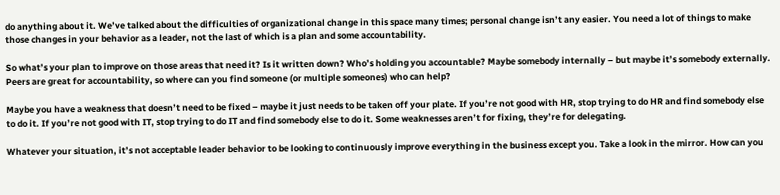do anything about it. We’ve talked about the difficulties of organizational change in this space many times; personal change isn’t any easier. You need a lot of things to make those changes in your behavior as a leader, not the last of which is a plan and some accountability.

So what’s your plan to improve on those areas that need it? Is it written down? Who’s holding you accountable? Maybe somebody internally – but maybe it’s somebody externally. Peers are great for accountability, so where can you find someone (or multiple someones) who can help?

Maybe you have a weakness that doesn’t need to be fixed – maybe it just needs to be taken off your plate. If you’re not good with HR, stop trying to do HR and find somebody else to do it. If you’re not good with IT, stop trying to do IT and find somebody else to do it. Some weaknesses aren’t for fixing, they’re for delegating.

Whatever your situation, it’s not acceptable leader behavior to be looking to continuously improve everything in the business except you. Take a look in the mirror. How can you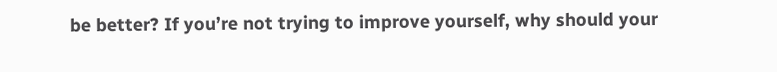be better? If you’re not trying to improve yourself, why should your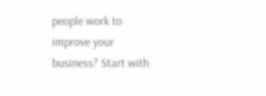people work to improve your business? Start with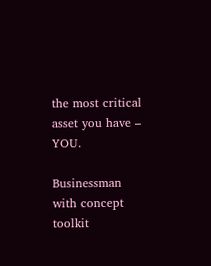the most critical asset you have – YOU.

Businessman with concept toolkit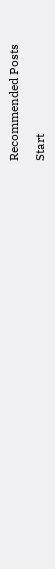Recommended Posts

Start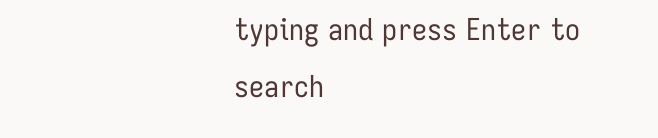typing and press Enter to search